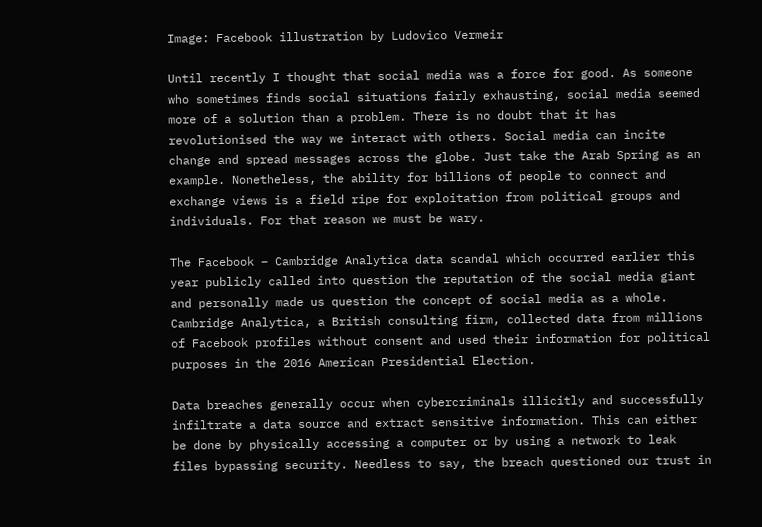Image: Facebook illustration by Ludovico Vermeir

Until recently I thought that social media was a force for good. As someone who sometimes finds social situations fairly exhausting, social media seemed more of a solution than a problem. There is no doubt that it has revolutionised the way we interact with others. Social media can incite change and spread messages across the globe. Just take the Arab Spring as an example. Nonetheless, the ability for billions of people to connect and exchange views is a field ripe for exploitation from political groups and individuals. For that reason we must be wary.

The Facebook – Cambridge Analytica data scandal which occurred earlier this year publicly called into question the reputation of the social media giant and personally made us question the concept of social media as a whole. Cambridge Analytica, a British consulting firm, collected data from millions of Facebook profiles without consent and used their information for political purposes in the 2016 American Presidential Election.

Data breaches generally occur when cybercriminals illicitly and successfully infiltrate a data source and extract sensitive information. This can either be done by physically accessing a computer or by using a network to leak files bypassing security. Needless to say, the breach questioned our trust in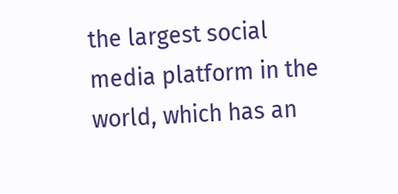the largest social media platform in the world, which has an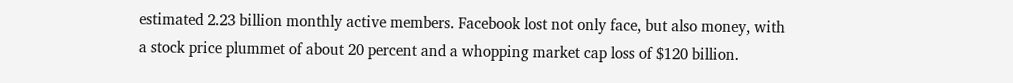estimated 2.23 billion monthly active members. Facebook lost not only face, but also money, with a stock price plummet of about 20 percent and a whopping market cap loss of $120 billion.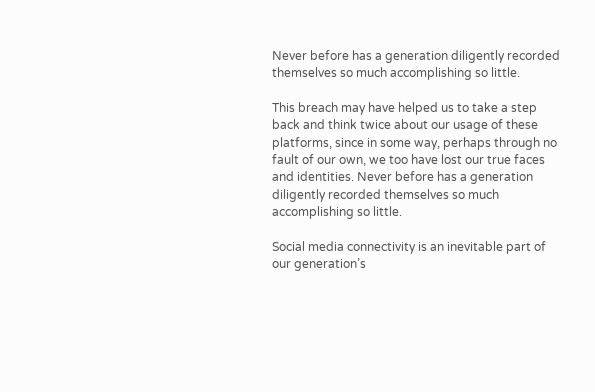Never before has a generation diligently recorded themselves so much accomplishing so little.

This breach may have helped us to take a step back and think twice about our usage of these platforms, since in some way, perhaps through no fault of our own, we too have lost our true faces and identities. Never before has a generation diligently recorded themselves so much accomplishing so little.

Social media connectivity is an inevitable part of our generation’s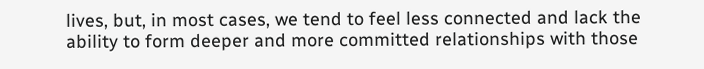lives, but, in most cases, we tend to feel less connected and lack the ability to form deeper and more committed relationships with those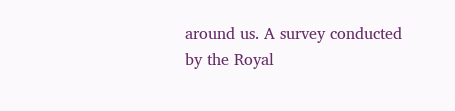around us. A survey conducted by the Royal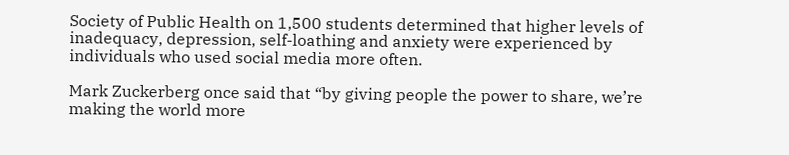Society of Public Health on 1,500 students determined that higher levels of inadequacy, depression, self-loathing and anxiety were experienced by individuals who used social media more often.

Mark Zuckerberg once said that “by giving people the power to share, we’re making the world more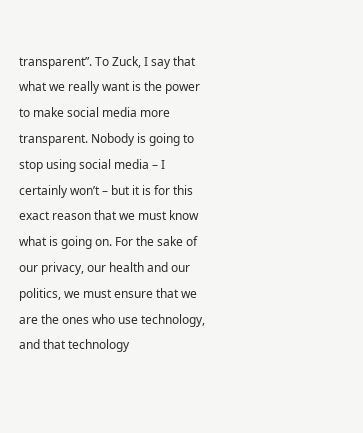transparent”. To Zuck, I say that what we really want is the power to make social media more transparent. Nobody is going to stop using social media – I certainly won’t – but it is for this exact reason that we must know what is going on. For the sake of our privacy, our health and our politics, we must ensure that we are the ones who use technology, and that technology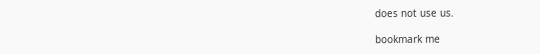does not use us.

bookmark me